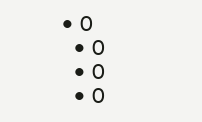• 0
  • 0
  • 0
  • 0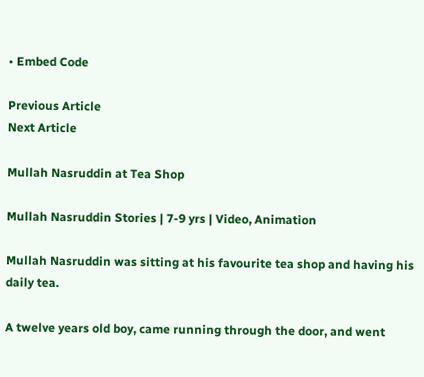• Embed Code

Previous Article
Next Article

Mullah Nasruddin at Tea Shop

Mullah Nasruddin Stories | 7-9 yrs | Video, Animation

Mullah Nasruddin was sitting at his favourite tea shop and having his daily tea.

A twelve years old boy, came running through the door, and went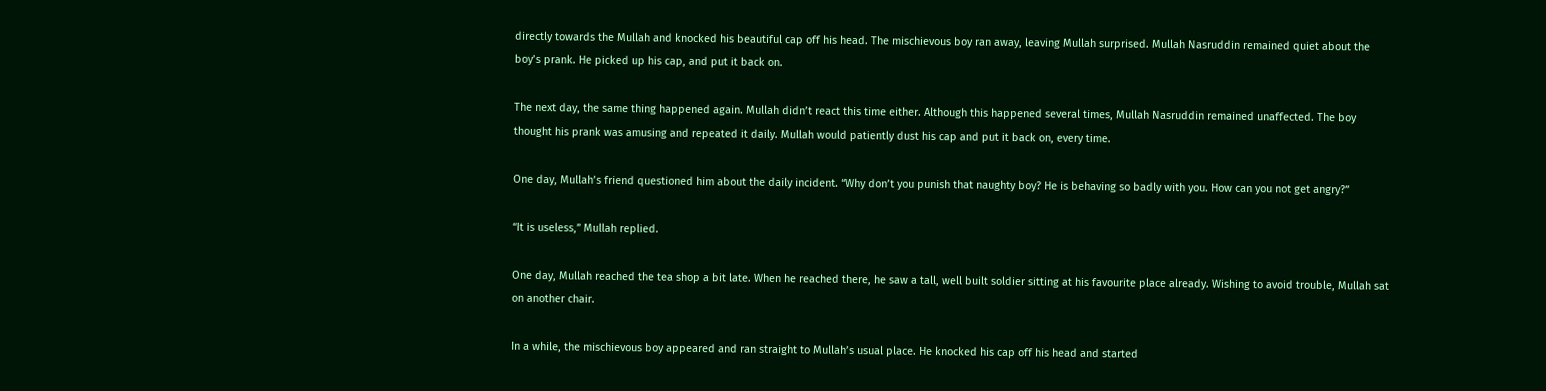directly towards the Mullah and knocked his beautiful cap off his head. The mischievous boy ran away, leaving Mullah surprised. Mullah Nasruddin remained quiet about the boy’s prank. He picked up his cap, and put it back on.

The next day, the same thing happened again. Mullah didn’t react this time either. Although this happened several times, Mullah Nasruddin remained unaffected. The boy thought his prank was amusing and repeated it daily. Mullah would patiently dust his cap and put it back on, every time.

One day, Mullah’s friend questioned him about the daily incident. “Why don’t you punish that naughty boy? He is behaving so badly with you. How can you not get angry?”

“It is useless,” Mullah replied.

One day, Mullah reached the tea shop a bit late. When he reached there, he saw a tall, well built soldier sitting at his favourite place already. Wishing to avoid trouble, Mullah sat on another chair.

In a while, the mischievous boy appeared and ran straight to Mullah’s usual place. He knocked his cap off his head and started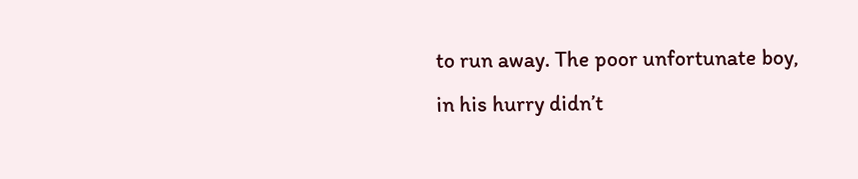to run away. The poor unfortunate boy, in his hurry didn’t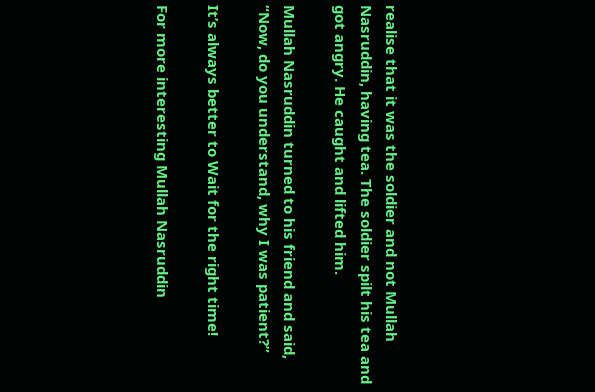realise that it was the soldier and not Mullah Nasruddin, having tea. The soldier spilt his tea and got angry. He caught and lifted him.

Mullah Nasruddin turned to his friend and said, “Now, do you understand, why I was patient?”

It’s always better to Wait for the right time!

For more interesting Mullah Nasruddin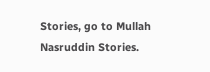Stories, go to Mullah Nasruddin Stories.